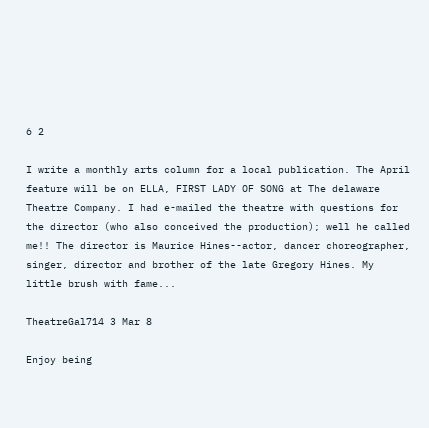6 2

I write a monthly arts column for a local publication. The April feature will be on ELLA, FIRST LADY OF SONG at The delaware Theatre Company. I had e-mailed the theatre with questions for the director (who also conceived the production); well he called me!! The director is Maurice Hines--actor, dancer choreographer, singer, director and brother of the late Gregory Hines. My little brush with fame...

TheatreGal714 3 Mar 8

Enjoy being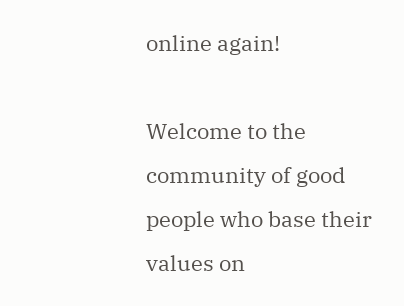online again!

Welcome to the community of good people who base their values on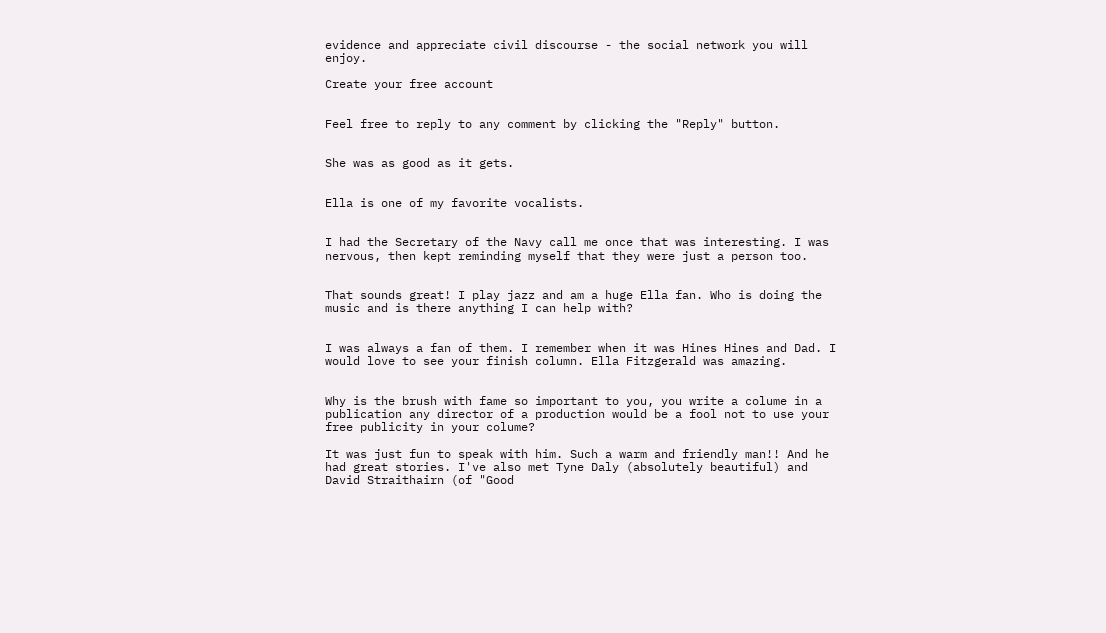evidence and appreciate civil discourse - the social network you will enjoy.

Create your free account


Feel free to reply to any comment by clicking the "Reply" button.


She was as good as it gets.


Ella is one of my favorite vocalists.


I had the Secretary of the Navy call me once that was interesting. I was nervous, then kept reminding myself that they were just a person too.


That sounds great! I play jazz and am a huge Ella fan. Who is doing the music and is there anything I can help with?


I was always a fan of them. I remember when it was Hines Hines and Dad. I would love to see your finish column. Ella Fitzgerald was amazing.


Why is the brush with fame so important to you, you write a colume in a publication any director of a production would be a fool not to use your free publicity in your colume?

It was just fun to speak with him. Such a warm and friendly man!! And he had great stories. I've also met Tyne Daly (absolutely beautiful) and David Straithairn (of "Good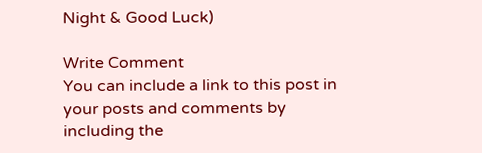Night & Good Luck)

Write Comment
You can include a link to this post in your posts and comments by including the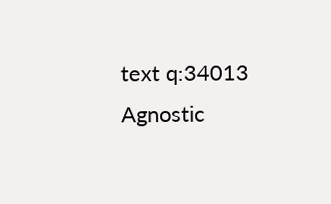text q:34013
Agnostic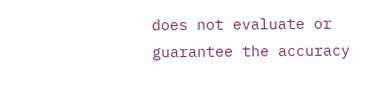does not evaluate or guarantee the accuracy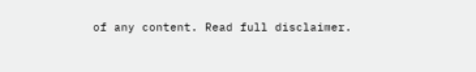of any content. Read full disclaimer.